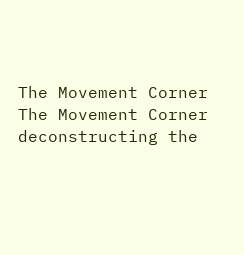The Movement Corner
The Movement Corner
deconstructing the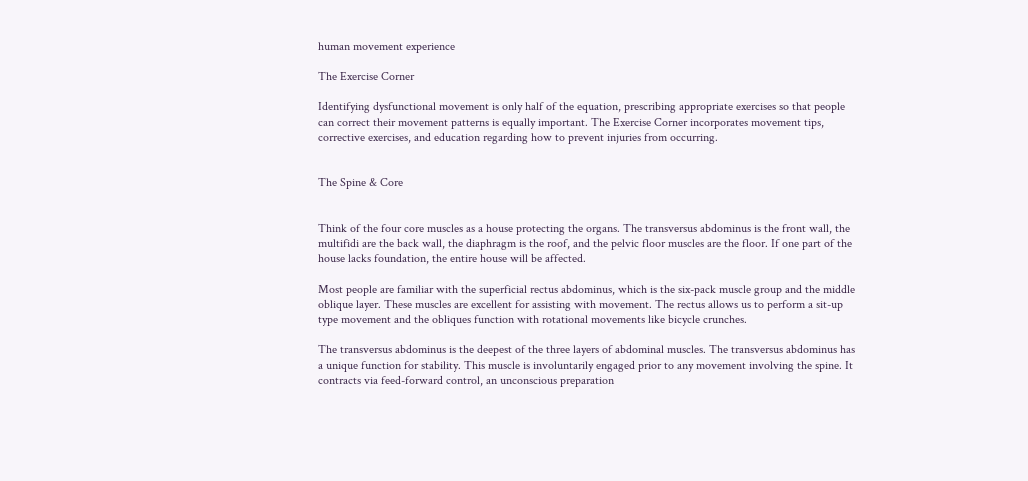human movement experience

The Exercise Corner

Identifying dysfunctional movement is only half of the equation, prescribing appropriate exercises so that people can correct their movement patterns is equally important. The Exercise Corner incorporates movement tips, corrective exercises, and education regarding how to prevent injuries from occurring.


The Spine & Core


Think of the four core muscles as a house protecting the organs. The transversus abdominus is the front wall, the multifidi are the back wall, the diaphragm is the roof, and the pelvic floor muscles are the floor. If one part of the house lacks foundation, the entire house will be affected.

Most people are familiar with the superficial rectus abdominus, which is the six-pack muscle group and the middle oblique layer. These muscles are excellent for assisting with movement. The rectus allows us to perform a sit-up type movement and the obliques function with rotational movements like bicycle crunches.

The transversus abdominus is the deepest of the three layers of abdominal muscles. The transversus abdominus has a unique function for stability. This muscle is involuntarily engaged prior to any movement involving the spine. It contracts via feed-forward control, an unconscious preparation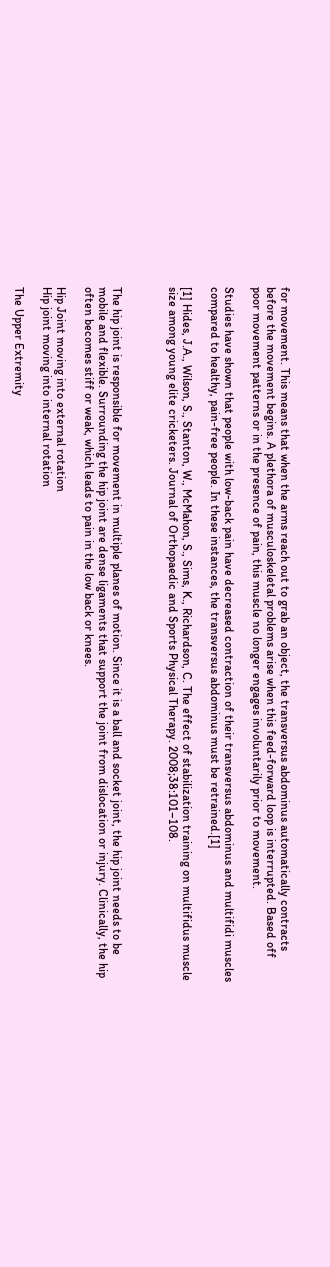for movement. This means that when the arms reach out to grab an object, the transversus abdominus automatically contracts before the movement begins. A plethora of musculoskeletal problems arise when this feed-forward loop is interrupted. Based off poor movement patterns or in the presence of pain, this muscle no longer engages involuntarily prior to movement.

Studies have shown that people with low-back pain have decreased contraction of their transversus abdominus and multifidi muscles compared to healthy, pain-free people. In these instances, the transversus abdominus must be retrained.[1]

[1] Hides, J.A., Wilson, S., Stanton, W., McMahon, S., Sims, K., Richardson, C. The effect of stabilization training on multifidus muscle size among young elite cricketers. Journal of Orthopaedic and Sports Physical Therapy. 2008;38:101–108.



The hip joint is responsible for movement in multiple planes of motion. Since it is a ball and socket joint, the hip joint needs to be mobile and flexible. Surrounding the hip joint are dense ligaments that support the joint from dislocation or injury. Clinically, the hip often becomes stiff or weak, which leads to pain in the low back or knees.

Hip Joint moving into external rotation
Hip joint moving into internal rotation

The Upper Extremity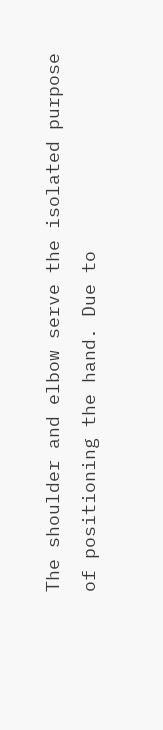The shoulder and elbow serve the isolated purpose of positioning the hand. Due to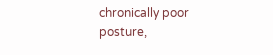chronically poor posture,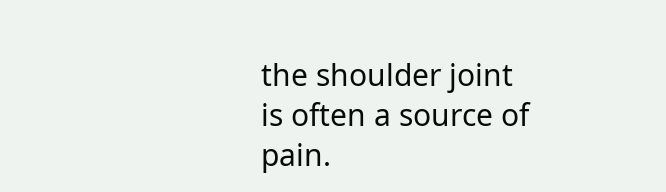the shoulder joint is often a source of pain.